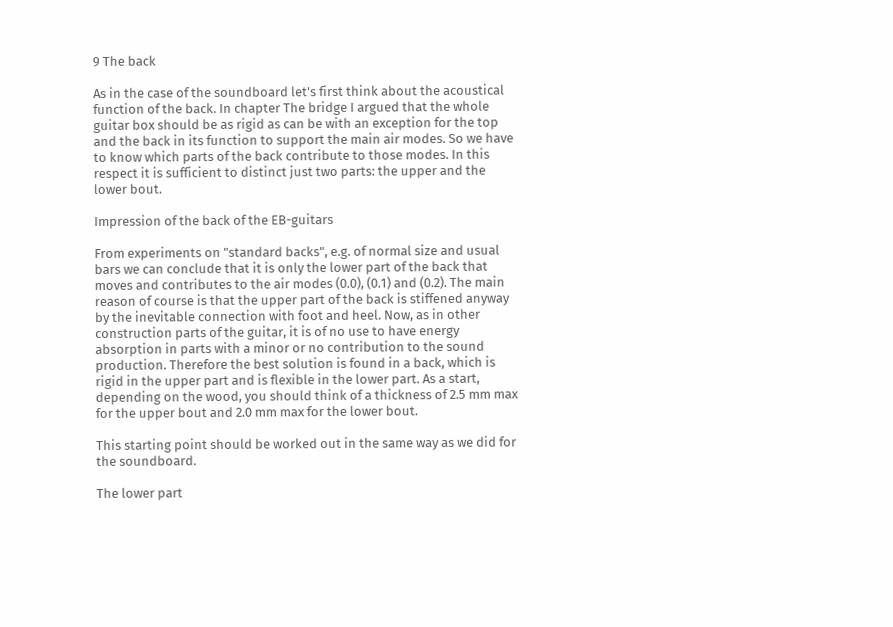9 The back

As in the case of the soundboard let's first think about the acoustical function of the back. In chapter The bridge I argued that the whole guitar box should be as rigid as can be with an exception for the top and the back in its function to support the main air modes. So we have to know which parts of the back contribute to those modes. In this respect it is sufficient to distinct just two parts: the upper and the lower bout.

Impression of the back of the EB-guitars

From experiments on "standard backs", e.g. of normal size and usual bars we can conclude that it is only the lower part of the back that moves and contributes to the air modes (0.0), (0.1) and (0.2). The main reason of course is that the upper part of the back is stiffened anyway by the inevitable connection with foot and heel. Now, as in other construction parts of the guitar, it is of no use to have energy absorption in parts with a minor or no contribution to the sound production. Therefore the best solution is found in a back, which is rigid in the upper part and is flexible in the lower part. As a start, depending on the wood, you should think of a thickness of 2.5 mm max for the upper bout and 2.0 mm max for the lower bout.

This starting point should be worked out in the same way as we did for the soundboard.

The lower part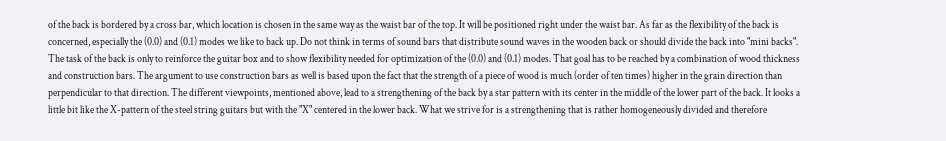of the back is bordered by a cross bar, which location is chosen in the same way as the waist bar of the top. It will be positioned right under the waist bar. As far as the flexibility of the back is concerned, especially the (0.0) and (0.1) modes we like to back up. Do not think in terms of sound bars that distribute sound waves in the wooden back or should divide the back into "mini backs". The task of the back is only to reinforce the guitar box and to show flexibility needed for optimization of the (0.0) and (0.1) modes. That goal has to be reached by a combination of wood thickness and construction bars. The argument to use construction bars as well is based upon the fact that the strength of a piece of wood is much (order of ten times) higher in the grain direction than perpendicular to that direction. The different viewpoints, mentioned above, lead to a strengthening of the back by a star pattern with its center in the middle of the lower part of the back. It looks a little bit like the X-pattern of the steel string guitars but with the "X" centered in the lower back. What we strive for is a strengthening that is rather homogeneously divided and therefore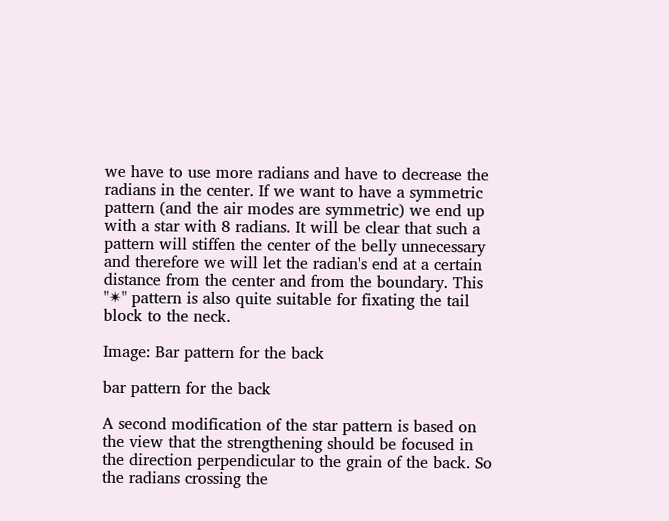we have to use more radians and have to decrease the radians in the center. If we want to have a symmetric pattern (and the air modes are symmetric) we end up with a star with 8 radians. It will be clear that such a pattern will stiffen the center of the belly unnecessary and therefore we will let the radian's end at a certain distance from the center and from the boundary. This "✴" pattern is also quite suitable for fixating the tail block to the neck.

Image: Bar pattern for the back

bar pattern for the back

A second modification of the star pattern is based on the view that the strengthening should be focused in the direction perpendicular to the grain of the back. So the radians crossing the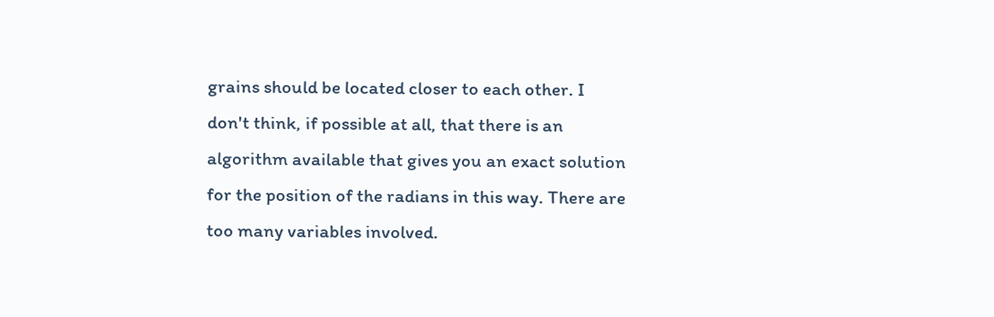grains should be located closer to each other. I don't think, if possible at all, that there is an algorithm available that gives you an exact solution for the position of the radians in this way. There are too many variables involved.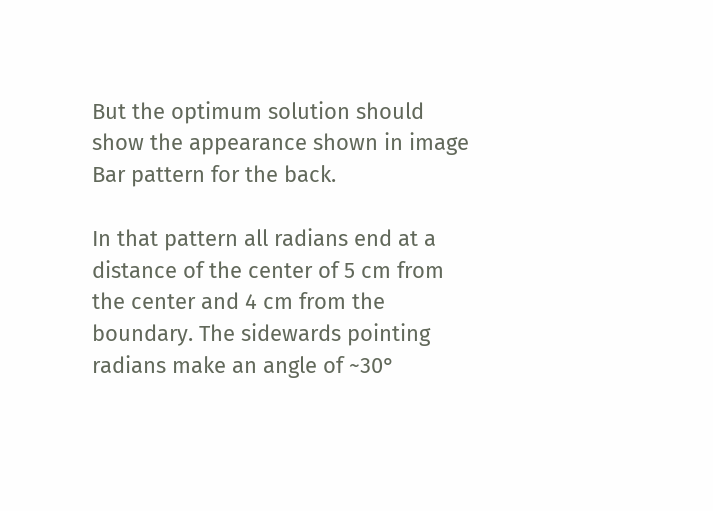But the optimum solution should show the appearance shown in image Bar pattern for the back.

In that pattern all radians end at a distance of the center of 5 cm from the center and 4 cm from the boundary. The sidewards pointing radians make an angle of ~30°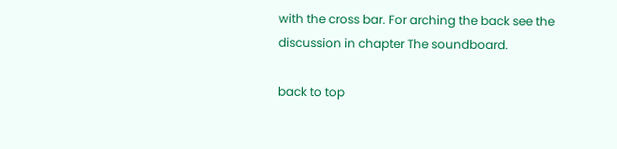with the cross bar. For arching the back see the discussion in chapter The soundboard.

back to top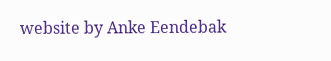website by Anke Eendebak